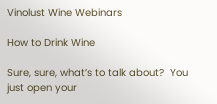Vinolust Wine Webinars

How to Drink Wine

Sure, sure, what’s to talk about?  You just open your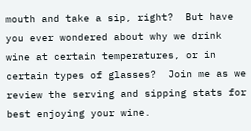mouth and take a sip, right?  But have you ever wondered about why we drink wine at certain temperatures, or in certain types of glasses?  Join me as we review the serving and sipping stats for best enjoying your wine.